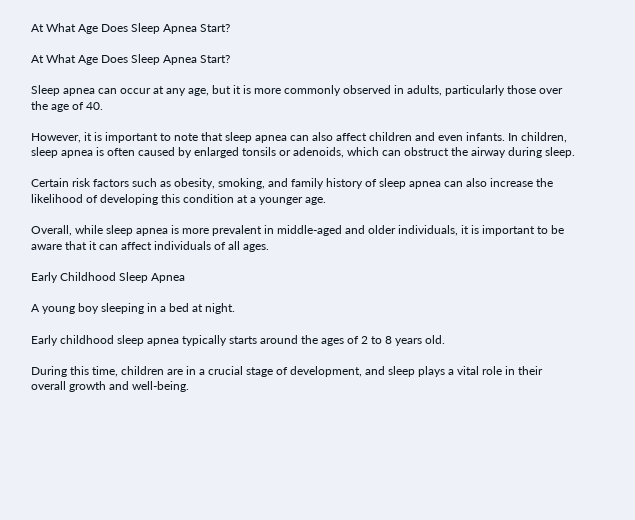At What Age Does Sleep Apnea Start?

At What Age Does Sleep Apnea Start?

Sleep apnea can occur at any age, but it is more commonly observed in adults, particularly those over the age of 40.

However, it is important to note that sleep apnea can also affect children and even infants. In children, sleep apnea is often caused by enlarged tonsils or adenoids, which can obstruct the airway during sleep.

Certain risk factors such as obesity, smoking, and family history of sleep apnea can also increase the likelihood of developing this condition at a younger age.

Overall, while sleep apnea is more prevalent in middle-aged and older individuals, it is important to be aware that it can affect individuals of all ages.

Early Childhood Sleep Apnea

A young boy sleeping in a bed at night.

Early childhood sleep apnea typically starts around the ages of 2 to 8 years old.

During this time, children are in a crucial stage of development, and sleep plays a vital role in their overall growth and well-being.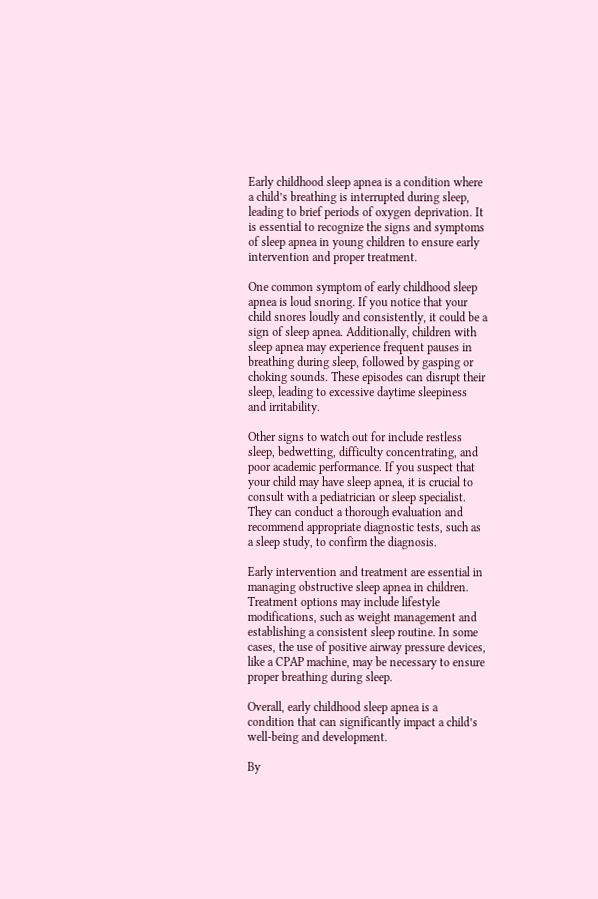Early childhood sleep apnea is a condition where a child’s breathing is interrupted during sleep, leading to brief periods of oxygen deprivation. It is essential to recognize the signs and symptoms of sleep apnea in young children to ensure early intervention and proper treatment.

One common symptom of early childhood sleep apnea is loud snoring. If you notice that your child snores loudly and consistently, it could be a sign of sleep apnea. Additionally, children with sleep apnea may experience frequent pauses in breathing during sleep, followed by gasping or choking sounds. These episodes can disrupt their sleep, leading to excessive daytime sleepiness and irritability.

Other signs to watch out for include restless sleep, bedwetting, difficulty concentrating, and poor academic performance. If you suspect that your child may have sleep apnea, it is crucial to consult with a pediatrician or sleep specialist. They can conduct a thorough evaluation and recommend appropriate diagnostic tests, such as a sleep study, to confirm the diagnosis.

Early intervention and treatment are essential in managing obstructive sleep apnea in children. Treatment options may include lifestyle modifications, such as weight management and establishing a consistent sleep routine. In some cases, the use of positive airway pressure devices, like a CPAP machine, may be necessary to ensure proper breathing during sleep.

Overall, early childhood sleep apnea is a condition that can significantly impact a child’s well-being and development.

By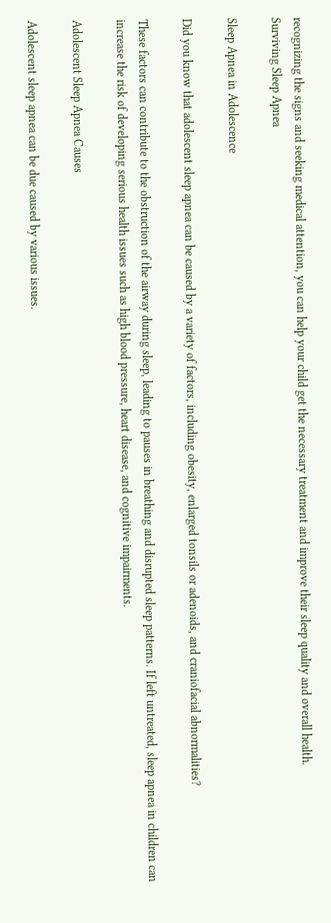recognizing the signs and seeking medical attention, you can help your child get the necessary treatment and improve their sleep quality and overall health.
Surviving Sleep Apnea

Sleep Apnea in Adolescence

Did you know that adolescent sleep apnea can be caused by a variety of factors, including obesity, enlarged tonsils or adenoids, and craniofacial abnormalities?

These factors can contribute to the obstruction of the airway during sleep, leading to pauses in breathing and disrupted sleep patterns. If left untreated, sleep apnea in children can increase the risk of developing serious health issues such as high blood pressure, heart disease, and cognitive impairments.

Adolescent Sleep Apnea Causes

Adolescent sleep apnea can be due caused by various issues.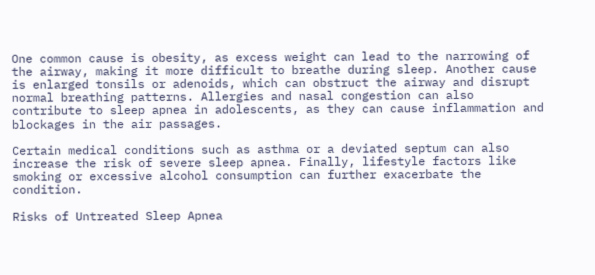One common cause is obesity, as excess weight can lead to the narrowing of the airway, making it more difficult to breathe during sleep. Another cause is enlarged tonsils or adenoids, which can obstruct the airway and disrupt normal breathing patterns. Allergies and nasal congestion can also contribute to sleep apnea in adolescents, as they can cause inflammation and blockages in the air passages.

Certain medical conditions such as asthma or a deviated septum can also increase the risk of severe sleep apnea. Finally, lifestyle factors like smoking or excessive alcohol consumption can further exacerbate the condition.

Risks of Untreated Sleep Apnea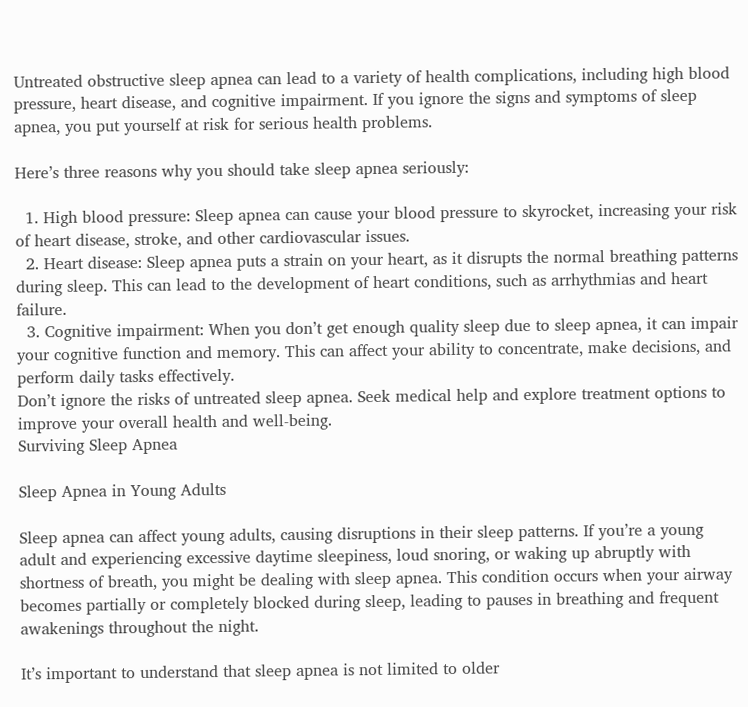Untreated obstructive sleep apnea can lead to a variety of health complications, including high blood pressure, heart disease, and cognitive impairment. If you ignore the signs and symptoms of sleep apnea, you put yourself at risk for serious health problems.

Here’s three reasons why you should take sleep apnea seriously:

  1. High blood pressure: Sleep apnea can cause your blood pressure to skyrocket, increasing your risk of heart disease, stroke, and other cardiovascular issues.
  2. Heart disease: Sleep apnea puts a strain on your heart, as it disrupts the normal breathing patterns during sleep. This can lead to the development of heart conditions, such as arrhythmias and heart failure.
  3. Cognitive impairment: When you don’t get enough quality sleep due to sleep apnea, it can impair your cognitive function and memory. This can affect your ability to concentrate, make decisions, and perform daily tasks effectively.
Don’t ignore the risks of untreated sleep apnea. Seek medical help and explore treatment options to improve your overall health and well-being.
Surviving Sleep Apnea

Sleep Apnea in Young Adults

Sleep apnea can affect young adults, causing disruptions in their sleep patterns. If you’re a young adult and experiencing excessive daytime sleepiness, loud snoring, or waking up abruptly with shortness of breath, you might be dealing with sleep apnea. This condition occurs when your airway becomes partially or completely blocked during sleep, leading to pauses in breathing and frequent awakenings throughout the night.

It’s important to understand that sleep apnea is not limited to older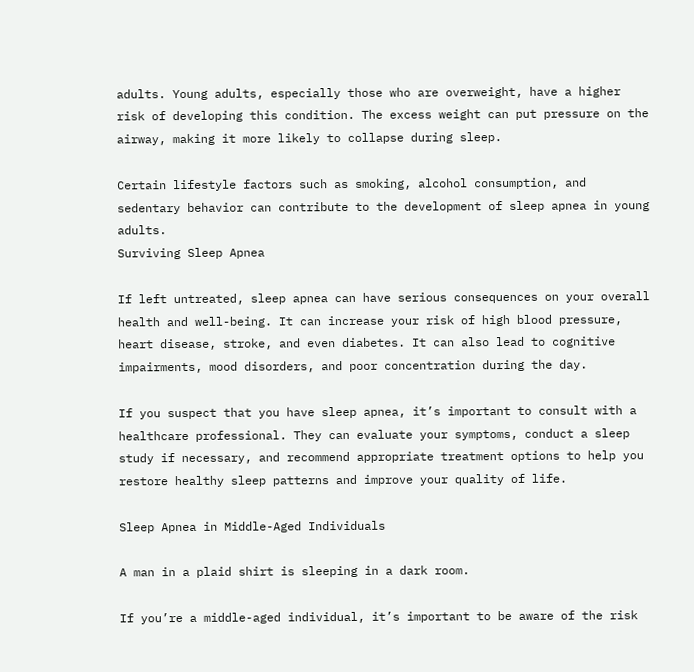adults. Young adults, especially those who are overweight, have a higher risk of developing this condition. The excess weight can put pressure on the airway, making it more likely to collapse during sleep.

Certain lifestyle factors such as smoking, alcohol consumption, and sedentary behavior can contribute to the development of sleep apnea in young adults.
Surviving Sleep Apnea

If left untreated, sleep apnea can have serious consequences on your overall health and well-being. It can increase your risk of high blood pressure, heart disease, stroke, and even diabetes. It can also lead to cognitive impairments, mood disorders, and poor concentration during the day.

If you suspect that you have sleep apnea, it’s important to consult with a healthcare professional. They can evaluate your symptoms, conduct a sleep study if necessary, and recommend appropriate treatment options to help you restore healthy sleep patterns and improve your quality of life.

Sleep Apnea in Middle-Aged Individuals

A man in a plaid shirt is sleeping in a dark room.

If you’re a middle-aged individual, it’s important to be aware of the risk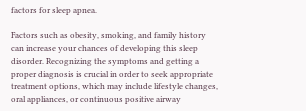factors for sleep apnea.

Factors such as obesity, smoking, and family history can increase your chances of developing this sleep disorder. Recognizing the symptoms and getting a proper diagnosis is crucial in order to seek appropriate treatment options, which may include lifestyle changes, oral appliances, or continuous positive airway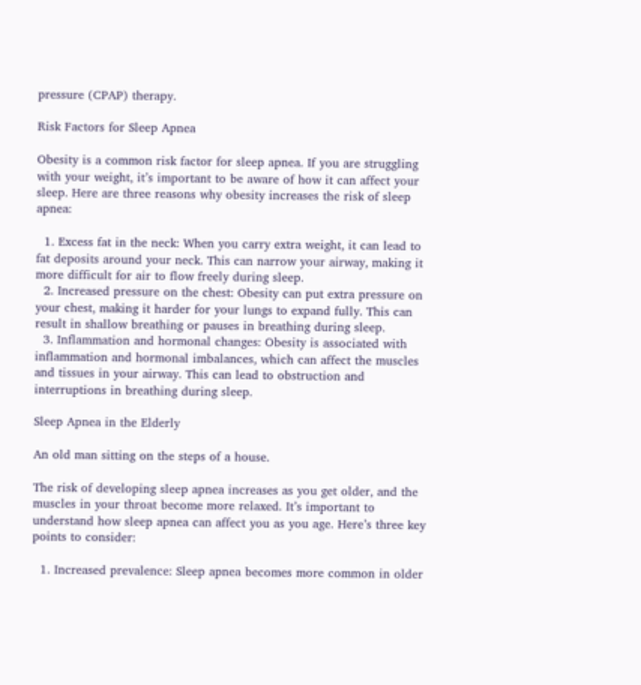pressure (CPAP) therapy.

Risk Factors for Sleep Apnea

Obesity is a common risk factor for sleep apnea. If you are struggling with your weight, it’s important to be aware of how it can affect your sleep. Here are three reasons why obesity increases the risk of sleep apnea:

  1. Excess fat in the neck: When you carry extra weight, it can lead to fat deposits around your neck. This can narrow your airway, making it more difficult for air to flow freely during sleep.
  2. Increased pressure on the chest: Obesity can put extra pressure on your chest, making it harder for your lungs to expand fully. This can result in shallow breathing or pauses in breathing during sleep.
  3. Inflammation and hormonal changes: Obesity is associated with inflammation and hormonal imbalances, which can affect the muscles and tissues in your airway. This can lead to obstruction and interruptions in breathing during sleep.

Sleep Apnea in the Elderly

An old man sitting on the steps of a house.

The risk of developing sleep apnea increases as you get older, and the muscles in your throat become more relaxed. It’s important to understand how sleep apnea can affect you as you age. Here’s three key points to consider:

  1. Increased prevalence: Sleep apnea becomes more common in older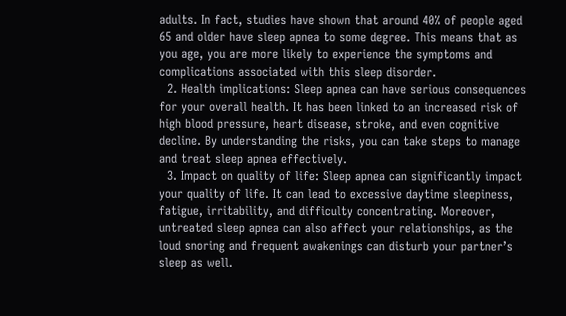adults. In fact, studies have shown that around 40% of people aged 65 and older have sleep apnea to some degree. This means that as you age, you are more likely to experience the symptoms and complications associated with this sleep disorder.
  2. Health implications: Sleep apnea can have serious consequences for your overall health. It has been linked to an increased risk of high blood pressure, heart disease, stroke, and even cognitive decline. By understanding the risks, you can take steps to manage and treat sleep apnea effectively.
  3. Impact on quality of life: Sleep apnea can significantly impact your quality of life. It can lead to excessive daytime sleepiness, fatigue, irritability, and difficulty concentrating. Moreover, untreated sleep apnea can also affect your relationships, as the loud snoring and frequent awakenings can disturb your partner’s sleep as well.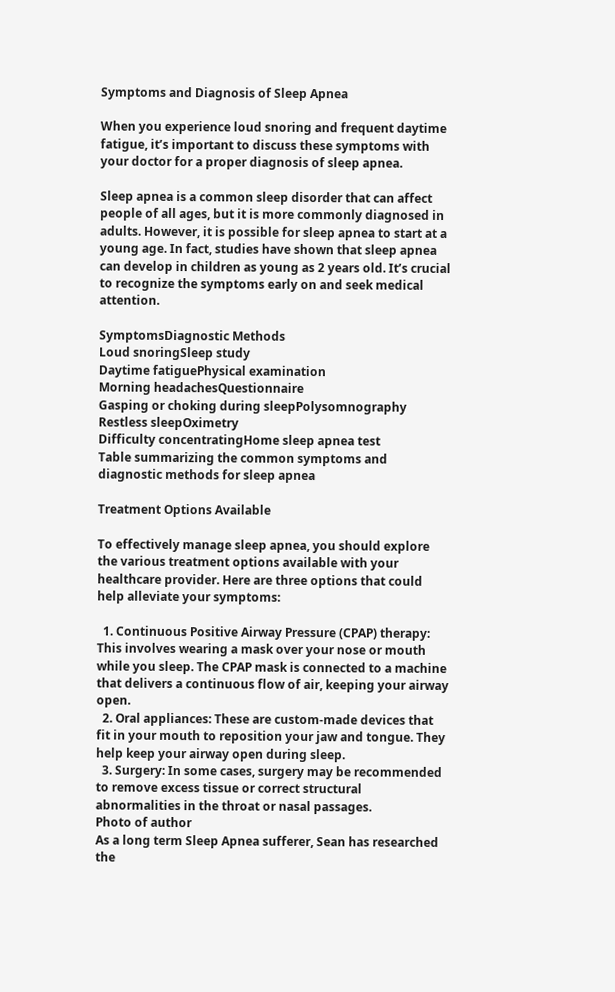Symptoms and Diagnosis of Sleep Apnea

When you experience loud snoring and frequent daytime fatigue, it’s important to discuss these symptoms with your doctor for a proper diagnosis of sleep apnea.

Sleep apnea is a common sleep disorder that can affect people of all ages, but it is more commonly diagnosed in adults. However, it is possible for sleep apnea to start at a young age. In fact, studies have shown that sleep apnea can develop in children as young as 2 years old. It’s crucial to recognize the symptoms early on and seek medical attention.

SymptomsDiagnostic Methods
Loud snoringSleep study
Daytime fatiguePhysical examination
Morning headachesQuestionnaire
Gasping or choking during sleepPolysomnography
Restless sleepOximetry
Difficulty concentratingHome sleep apnea test
Table summarizing the common symptoms and diagnostic methods for sleep apnea

Treatment Options Available

To effectively manage sleep apnea, you should explore the various treatment options available with your healthcare provider. Here are three options that could help alleviate your symptoms:

  1. Continuous Positive Airway Pressure (CPAP) therapy: This involves wearing a mask over your nose or mouth while you sleep. The CPAP mask is connected to a machine that delivers a continuous flow of air, keeping your airway open.
  2. Oral appliances: These are custom-made devices that fit in your mouth to reposition your jaw and tongue. They help keep your airway open during sleep.
  3. Surgery: In some cases, surgery may be recommended to remove excess tissue or correct structural abnormalities in the throat or nasal passages.
Photo of author
As a long term Sleep Apnea sufferer, Sean has researched the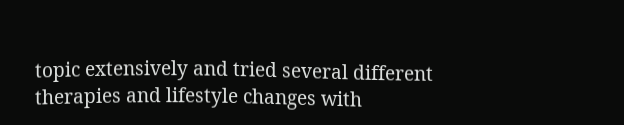topic extensively and tried several different therapies and lifestyle changes with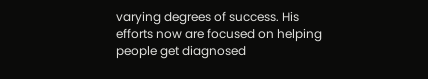varying degrees of success. His efforts now are focused on helping people get diagnosed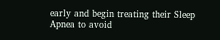early and begin treating their Sleep Apnea to avoid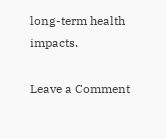long-term health impacts.

Leave a Comment